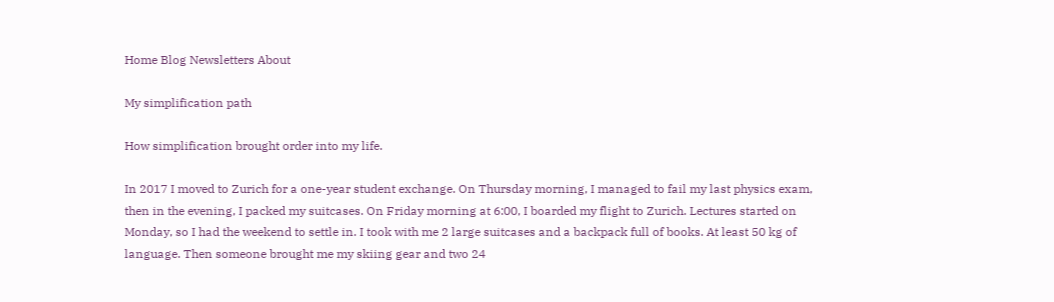Home Blog Newsletters About

My simplification path

How simplification brought order into my life.

In 2017 I moved to Zurich for a one-year student exchange. On Thursday morning, I managed to fail my last physics exam, then in the evening, I packed my suitcases. On Friday morning at 6:00, I boarded my flight to Zurich. Lectures started on Monday, so I had the weekend to settle in. I took with me 2 large suitcases and a backpack full of books. At least 50 kg of language. Then someone brought me my skiing gear and two 24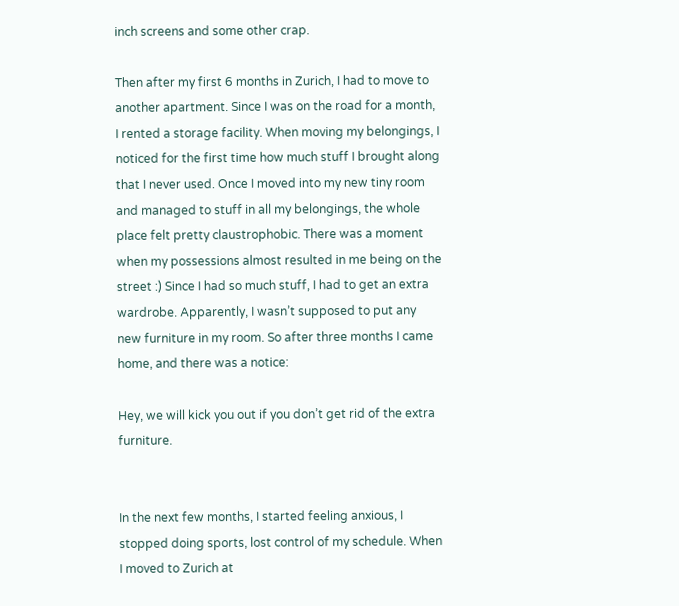inch screens and some other crap.

Then after my first 6 months in Zurich, I had to move to another apartment. Since I was on the road for a month, I rented a storage facility. When moving my belongings, I noticed for the first time how much stuff I brought along that I never used. Once I moved into my new tiny room and managed to stuff in all my belongings, the whole place felt pretty claustrophobic. There was a moment when my possessions almost resulted in me being on the street :) Since I had so much stuff, I had to get an extra wardrobe. Apparently, I wasn’t supposed to put any new furniture in my room. So after three months I came home, and there was a notice:

Hey, we will kick you out if you don’t get rid of the extra furniture.


In the next few months, I started feeling anxious, I stopped doing sports, lost control of my schedule. When I moved to Zurich at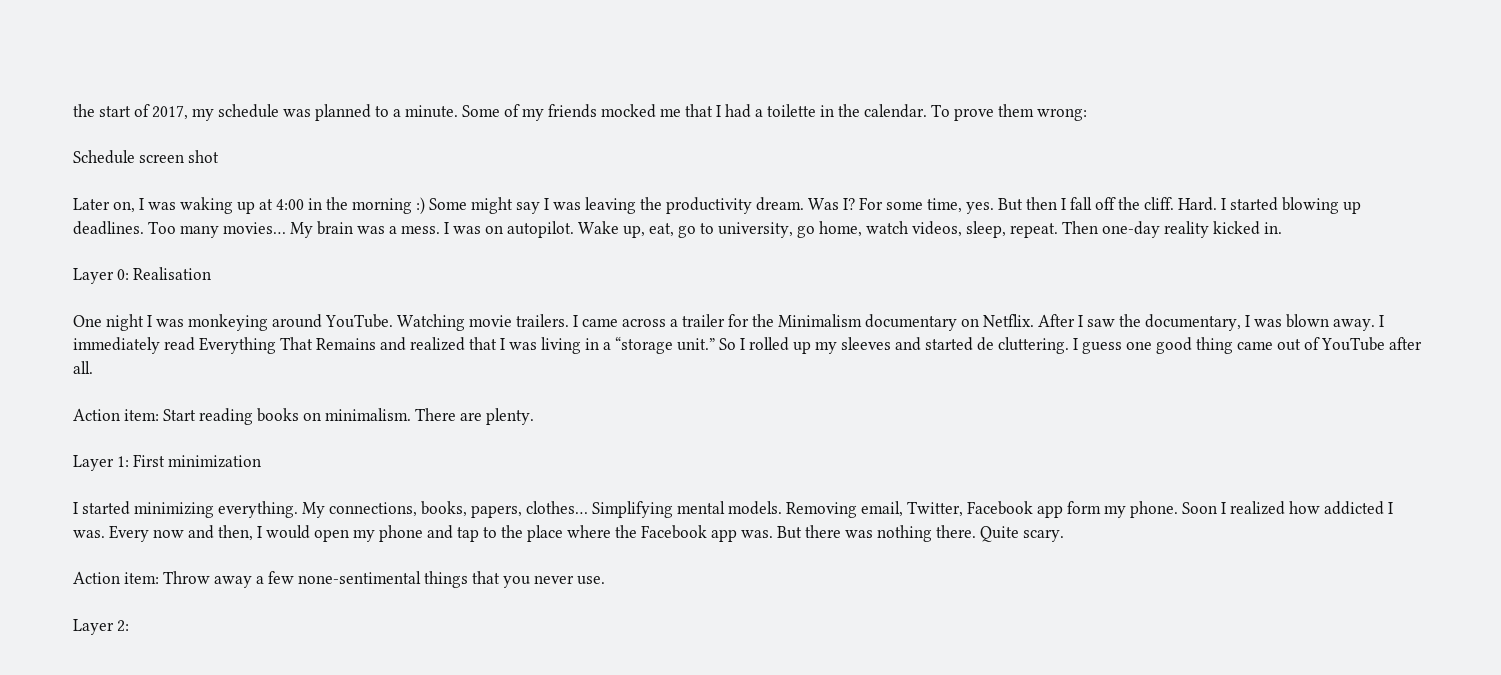the start of 2017, my schedule was planned to a minute. Some of my friends mocked me that I had a toilette in the calendar. To prove them wrong:

Schedule screen shot

Later on, I was waking up at 4:00 in the morning :) Some might say I was leaving the productivity dream. Was I? For some time, yes. But then I fall off the cliff. Hard. I started blowing up deadlines. Too many movies… My brain was a mess. I was on autopilot. Wake up, eat, go to university, go home, watch videos, sleep, repeat. Then one-day reality kicked in.

Layer 0: Realisation

One night I was monkeying around YouTube. Watching movie trailers. I came across a trailer for the Minimalism documentary on Netflix. After I saw the documentary, I was blown away. I immediately read Everything That Remains and realized that I was living in a “storage unit.” So I rolled up my sleeves and started de cluttering. I guess one good thing came out of YouTube after all.

Action item: Start reading books on minimalism. There are plenty.

Layer 1: First minimization

I started minimizing everything. My connections, books, papers, clothes… Simplifying mental models. Removing email, Twitter, Facebook app form my phone. Soon I realized how addicted I was. Every now and then, I would open my phone and tap to the place where the Facebook app was. But there was nothing there. Quite scary.

Action item: Throw away a few none-sentimental things that you never use.

Layer 2: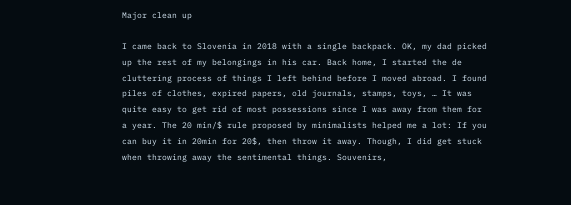Major clean up

I came back to Slovenia in 2018 with a single backpack. OK, my dad picked up the rest of my belongings in his car. Back home, I started the de cluttering process of things I left behind before I moved abroad. I found piles of clothes, expired papers, old journals, stamps, toys, … It was quite easy to get rid of most possessions since I was away from them for a year. The 20 min/$ rule proposed by minimalists helped me a lot: If you can buy it in 20min for 20$, then throw it away. Though, I did get stuck when throwing away the sentimental things. Souvenirs,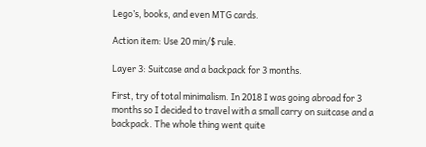Lego’s, books, and even MTG cards.

Action item: Use 20 min/$ rule.

Layer 3: Suitcase and a backpack for 3 months.

First, try of total minimalism. In 2018 I was going abroad for 3 months so I decided to travel with a small carry on suitcase and a backpack. The whole thing went quite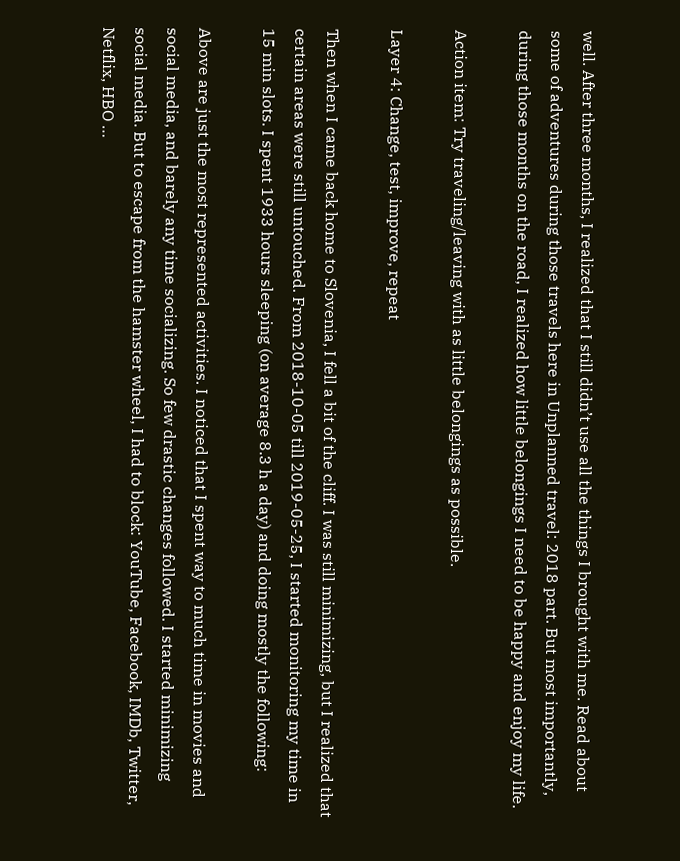well. After three months, I realized that I still didn’t use all the things I brought with me. Read about some of adventures during those travels here in Unplanned travel: 2018 part. But most importantly, during those months on the road, I realized how little belongings I need to be happy and enjoy my life.

Action item: Try traveling/leaving with as little belongings as possible.

Layer 4: Change, test, improve, repeat

Then when I came back home to Slovenia, I fell a bit of the cliff. I was still minimizing, but I realized that certain areas were still untouched. From 2018-10-05 till 2019-05-25, I started monitoring my time in 15 min slots. I spent 1933 hours sleeping (on average 8.3 h a day) and doing mostly the following:

Above are just the most represented activities. I noticed that I spent way to much time in movies and social media, and barely any time socializing. So few drastic changes followed. I started minimizing social media. But to escape from the hamster wheel, I had to block: YouTube, Facebook, IMDb, Twitter, Netflix, HBO …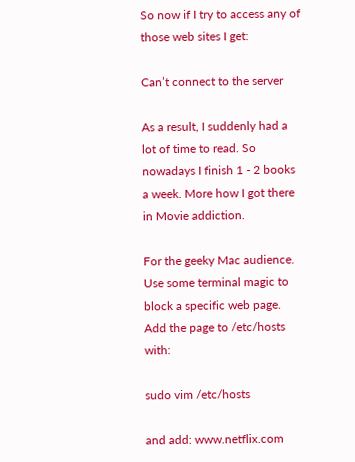So now if I try to access any of those web sites I get:

Can’t connect to the server

As a result, I suddenly had a lot of time to read. So nowadays I finish 1 - 2 books a week. More how I got there in Movie addiction.

For the geeky Mac audience. Use some terminal magic to block a specific web page. Add the page to /etc/hosts with:

sudo vim /etc/hosts

and add: www.netflix.com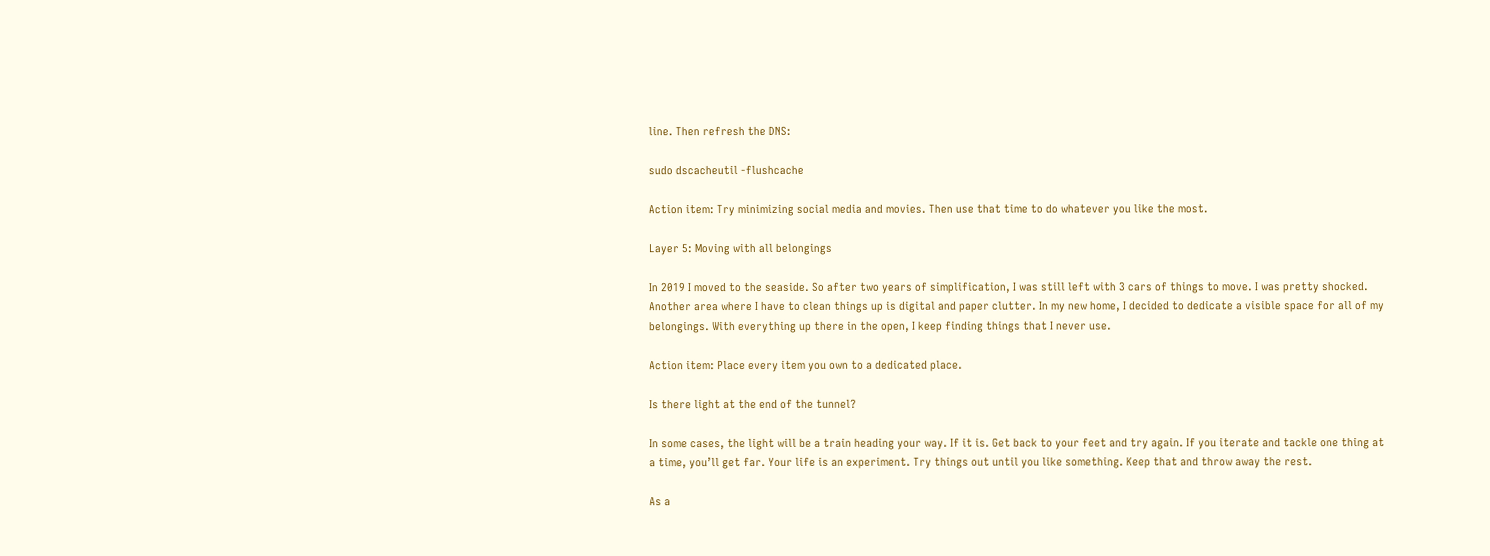line. Then refresh the DNS:

sudo dscacheutil -flushcache

Action item: Try minimizing social media and movies. Then use that time to do whatever you like the most.

Layer 5: Moving with all belongings

In 2019 I moved to the seaside. So after two years of simplification, I was still left with 3 cars of things to move. I was pretty shocked. Another area where I have to clean things up is digital and paper clutter. In my new home, I decided to dedicate a visible space for all of my belongings. With everything up there in the open, I keep finding things that I never use.

Action item: Place every item you own to a dedicated place.

Is there light at the end of the tunnel?

In some cases, the light will be a train heading your way. If it is. Get back to your feet and try again. If you iterate and tackle one thing at a time, you’ll get far. Your life is an experiment. Try things out until you like something. Keep that and throw away the rest.

As a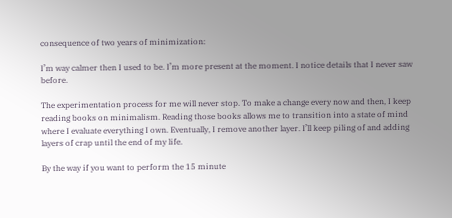consequence of two years of minimization:

I’m way calmer then I used to be. I’m more present at the moment. I notice details that I never saw before.

The experimentation process for me will never stop. To make a change every now and then, I keep reading books on minimalism. Reading those books allows me to transition into a state of mind where I evaluate everything I own. Eventually, I remove another layer. I’ll keep piling of and adding layers of crap until the end of my life.

By the way if you want to perform the 15 minute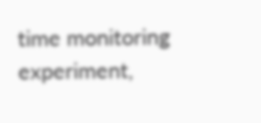time monitoring experiment,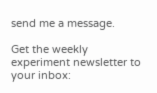send me a message.

Get the weekly experiment newsletter to your inbox: